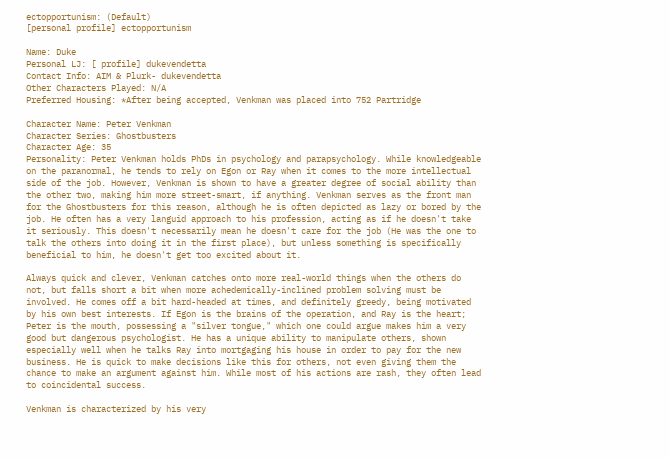ectopportunism: (Default)
[personal profile] ectopportunism

Name: Duke
Personal LJ: [ profile] dukevendetta
Contact Info: AIM & Plurk- dukevendetta
Other Characters Played: N/A
Preferred Housing: *After being accepted, Venkman was placed into 752 Partridge

Character Name: Peter Venkman
Character Series: Ghostbusters
Character Age: 35
Personality: Peter Venkman holds PhDs in psychology and parapsychology. While knowledgeable on the paranormal, he tends to rely on Egon or Ray when it comes to the more intellectual side of the job. However, Venkman is shown to have a greater degree of social ability than the other two, making him more street-smart, if anything. Venkman serves as the front man for the Ghostbusters for this reason, although he is often depicted as lazy or bored by the job. He often has a very languid approach to his profession, acting as if he doesn't take it seriously. This doesn't necessarily mean he doesn't care for the job (He was the one to talk the others into doing it in the first place), but unless something is specifically beneficial to him, he doesn't get too excited about it.

Always quick and clever, Venkman catches onto more real-world things when the others do not, but falls short a bit when more achedemically-inclined problem solving must be involved. He comes off a bit hard-headed at times, and definitely greedy, being motivated by his own best interests. If Egon is the brains of the operation, and Ray is the heart; Peter is the mouth, possessing a "silver tongue," which one could argue makes him a very good but dangerous psychologist. He has a unique ability to manipulate others, shown especially well when he talks Ray into mortgaging his house in order to pay for the new business. He is quick to make decisions like this for others, not even giving them the chance to make an argument against him. While most of his actions are rash, they often lead to coincidental success.

Venkman is characterized by his very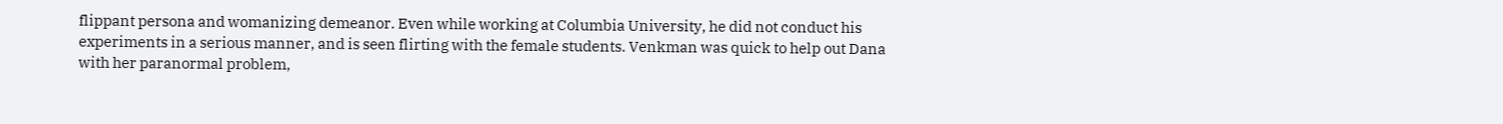flippant persona and womanizing demeanor. Even while working at Columbia University, he did not conduct his experiments in a serious manner, and is seen flirting with the female students. Venkman was quick to help out Dana with her paranormal problem,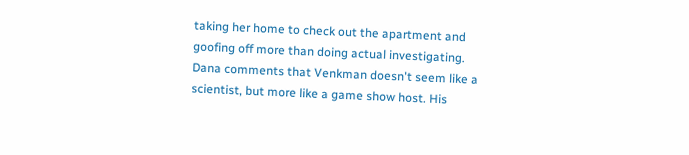taking her home to check out the apartment and goofing off more than doing actual investigating. Dana comments that Venkman doesn't seem like a scientist, but more like a game show host. His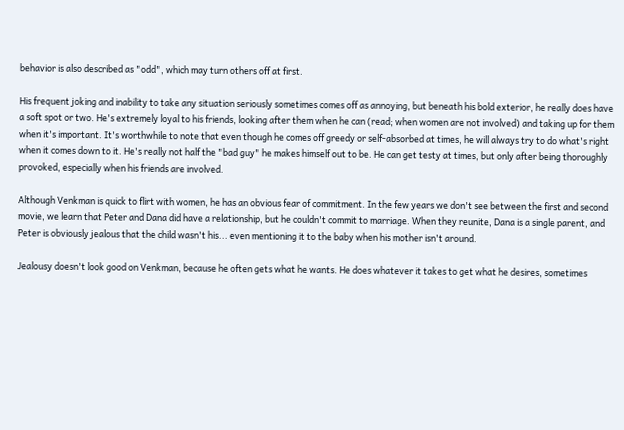behavior is also described as "odd", which may turn others off at first.

His frequent joking and inability to take any situation seriously sometimes comes off as annoying, but beneath his bold exterior, he really does have a soft spot or two. He's extremely loyal to his friends, looking after them when he can (read; when women are not involved) and taking up for them when it's important. It's worthwhile to note that even though he comes off greedy or self-absorbed at times, he will always try to do what's right when it comes down to it. He's really not half the "bad guy" he makes himself out to be. He can get testy at times, but only after being thoroughly provoked, especially when his friends are involved.

Although Venkman is quick to flirt with women, he has an obvious fear of commitment. In the few years we don't see between the first and second movie, we learn that Peter and Dana did have a relationship, but he couldn't commit to marriage. When they reunite, Dana is a single parent, and Peter is obviously jealous that the child wasn't his... even mentioning it to the baby when his mother isn't around.

Jealousy doesn't look good on Venkman, because he often gets what he wants. He does whatever it takes to get what he desires, sometimes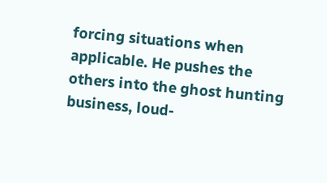forcing situations when applicable. He pushes the others into the ghost hunting business, loud-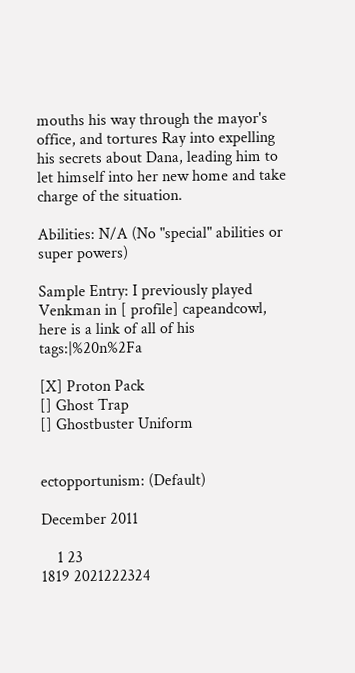mouths his way through the mayor's office, and tortures Ray into expelling his secrets about Dana, leading him to let himself into her new home and take charge of the situation.

Abilities: N/A (No "special" abilities or super powers)

Sample Entry: I previously played Venkman in [ profile] capeandcowl, here is a link of all of his tags:|%20n%2Fa

[X] Proton Pack
[] Ghost Trap
[] Ghostbuster Uniform


ectopportunism: (Default)

December 2011

    1 23
1819 2021222324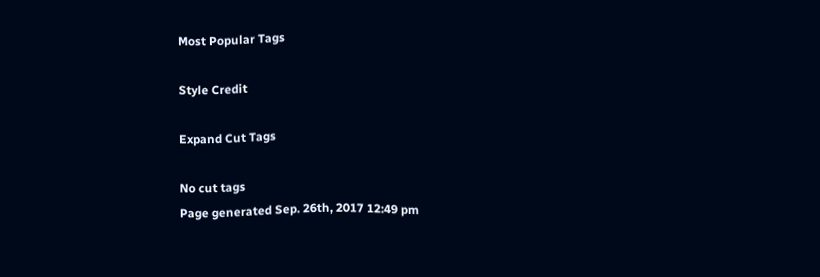Most Popular Tags

Style Credit

Expand Cut Tags

No cut tags
Page generated Sep. 26th, 2017 12:49 pm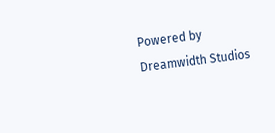Powered by Dreamwidth Studios